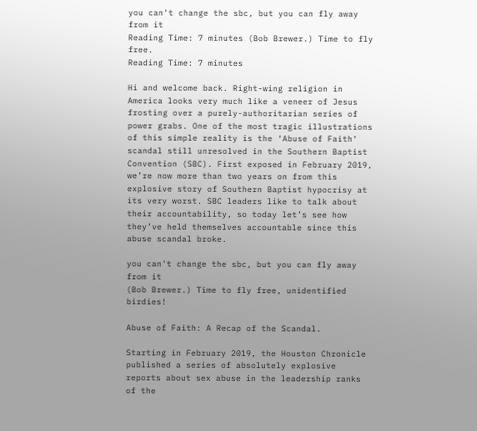you can't change the sbc, but you can fly away from it
Reading Time: 7 minutes (Bob Brewer.) Time to fly free.
Reading Time: 7 minutes

Hi and welcome back. Right-wing religion in America looks very much like a veneer of Jesus frosting over a purely-authoritarian series of power grabs. One of the most tragic illustrations of this simple reality is the ‘Abuse of Faith‘ scandal still unresolved in the Southern Baptist Convention (SBC). First exposed in February 2019, we’re now more than two years on from this explosive story of Southern Baptist hypocrisy at its very worst. SBC leaders like to talk about their accountability, so today let’s see how they’ve held themselves accountable since this abuse scandal broke.

you can't change the sbc, but you can fly away from it
(Bob Brewer.) Time to fly free, unidentified birdies!

Abuse of Faith: A Recap of the Scandal.

Starting in February 2019, the Houston Chronicle published a series of absolutely explosive reports about sex abuse in the leadership ranks of the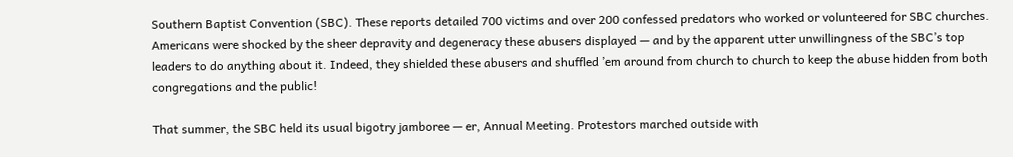Southern Baptist Convention (SBC). These reports detailed 700 victims and over 200 confessed predators who worked or volunteered for SBC churches. Americans were shocked by the sheer depravity and degeneracy these abusers displayed — and by the apparent utter unwillingness of the SBC’s top leaders to do anything about it. Indeed, they shielded these abusers and shuffled ’em around from church to church to keep the abuse hidden from both congregations and the public!

That summer, the SBC held its usual bigotry jamboree — er, Annual Meeting. Protestors marched outside with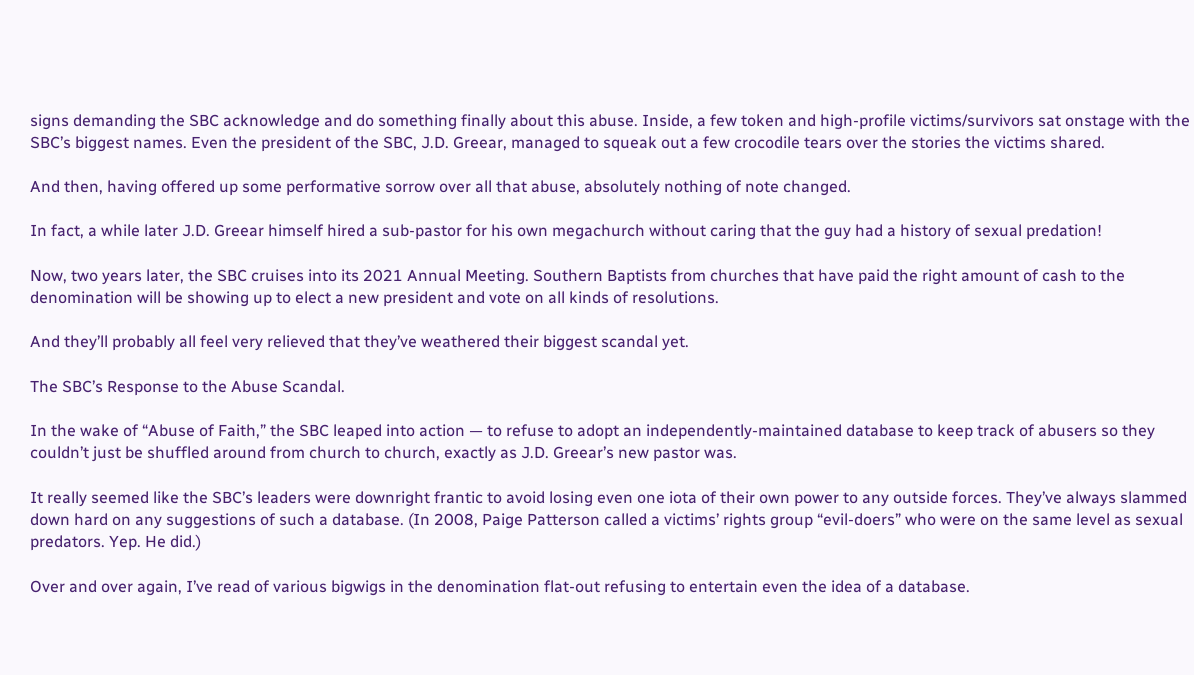signs demanding the SBC acknowledge and do something finally about this abuse. Inside, a few token and high-profile victims/survivors sat onstage with the SBC’s biggest names. Even the president of the SBC, J.D. Greear, managed to squeak out a few crocodile tears over the stories the victims shared.

And then, having offered up some performative sorrow over all that abuse, absolutely nothing of note changed.

In fact, a while later J.D. Greear himself hired a sub-pastor for his own megachurch without caring that the guy had a history of sexual predation!

Now, two years later, the SBC cruises into its 2021 Annual Meeting. Southern Baptists from churches that have paid the right amount of cash to the denomination will be showing up to elect a new president and vote on all kinds of resolutions.

And they’ll probably all feel very relieved that they’ve weathered their biggest scandal yet.

The SBC’s Response to the Abuse Scandal.

In the wake of “Abuse of Faith,” the SBC leaped into action — to refuse to adopt an independently-maintained database to keep track of abusers so they couldn’t just be shuffled around from church to church, exactly as J.D. Greear’s new pastor was.

It really seemed like the SBC’s leaders were downright frantic to avoid losing even one iota of their own power to any outside forces. They’ve always slammed down hard on any suggestions of such a database. (In 2008, Paige Patterson called a victims’ rights group “evil-doers” who were on the same level as sexual predators. Yep. He did.)

Over and over again, I’ve read of various bigwigs in the denomination flat-out refusing to entertain even the idea of a database.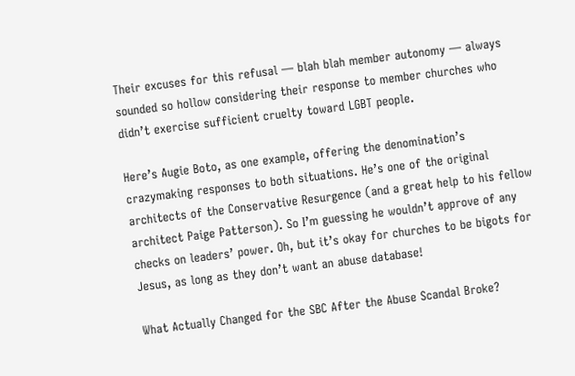Their excuses for this refusal — blah blah member autonomy — always sounded so hollow considering their response to member churches who didn’t exercise sufficient cruelty toward LGBT people.

Here’s Augie Boto, as one example, offering the denomination’s crazymaking responses to both situations. He’s one of the original architects of the Conservative Resurgence (and a great help to his fellow architect Paige Patterson). So I’m guessing he wouldn’t approve of any checks on leaders’ power. Oh, but it’s okay for churches to be bigots for Jesus, as long as they don’t want an abuse database!

What Actually Changed for the SBC After the Abuse Scandal Broke?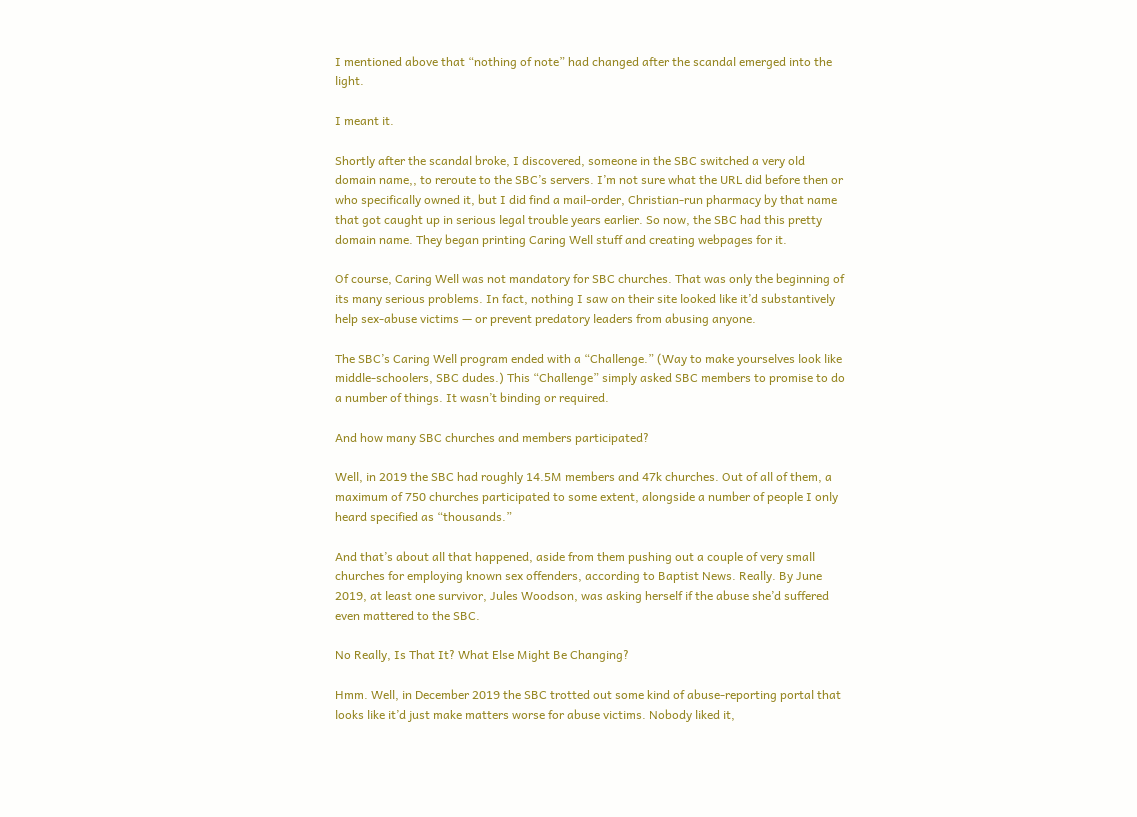I mentioned above that “nothing of note” had changed after the scandal emerged into the light.

I meant it.

Shortly after the scandal broke, I discovered, someone in the SBC switched a very old domain name,, to reroute to the SBC’s servers. I’m not sure what the URL did before then or who specifically owned it, but I did find a mail-order, Christian-run pharmacy by that name that got caught up in serious legal trouble years earlier. So now, the SBC had this pretty domain name. They began printing Caring Well stuff and creating webpages for it.

Of course, Caring Well was not mandatory for SBC churches. That was only the beginning of its many serious problems. In fact, nothing I saw on their site looked like it’d substantively help sex-abuse victims — or prevent predatory leaders from abusing anyone.

The SBC’s Caring Well program ended with a “Challenge.” (Way to make yourselves look like middle-schoolers, SBC dudes.) This “Challenge” simply asked SBC members to promise to do a number of things. It wasn’t binding or required.

And how many SBC churches and members participated?

Well, in 2019 the SBC had roughly 14.5M members and 47k churches. Out of all of them, a maximum of 750 churches participated to some extent, alongside a number of people I only heard specified as “thousands.”

And that’s about all that happened, aside from them pushing out a couple of very small churches for employing known sex offenders, according to Baptist News. Really. By June 2019, at least one survivor, Jules Woodson, was asking herself if the abuse she’d suffered even mattered to the SBC.

No Really, Is That It? What Else Might Be Changing?

Hmm. Well, in December 2019 the SBC trotted out some kind of abuse-reporting portal that looks like it’d just make matters worse for abuse victims. Nobody liked it,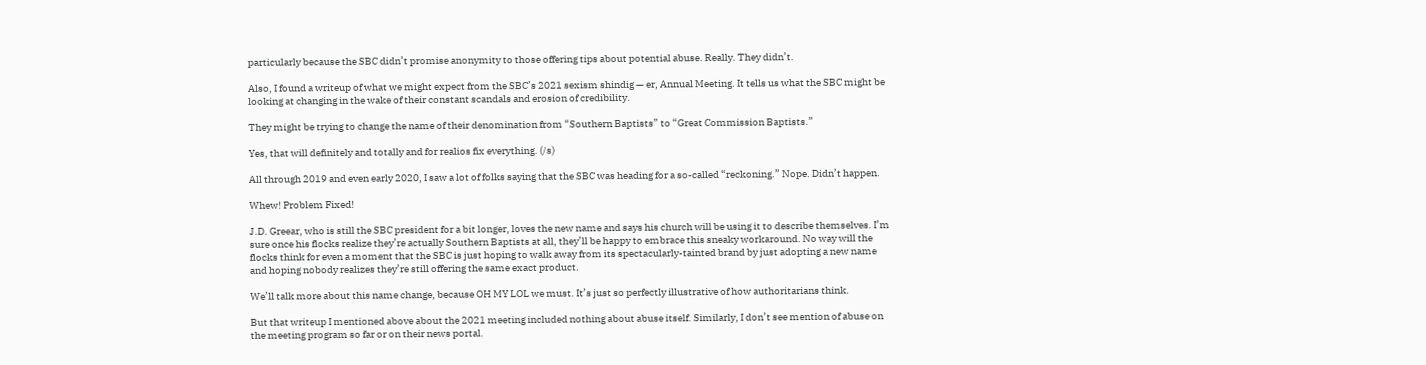particularly because the SBC didn’t promise anonymity to those offering tips about potential abuse. Really. They didn’t.

Also, I found a writeup of what we might expect from the SBC’s 2021 sexism shindig — er, Annual Meeting. It tells us what the SBC might be looking at changing in the wake of their constant scandals and erosion of credibility.

They might be trying to change the name of their denomination from “Southern Baptists” to “Great Commission Baptists.”

Yes, that will definitely and totally and for realios fix everything. (/s)

All through 2019 and even early 2020, I saw a lot of folks saying that the SBC was heading for a so-called “reckoning.” Nope. Didn’t happen.

Whew! Problem Fixed!

J.D. Greear, who is still the SBC president for a bit longer, loves the new name and says his church will be using it to describe themselves. I’m sure once his flocks realize they’re actually Southern Baptists at all, they’ll be happy to embrace this sneaky workaround. No way will the flocks think for even a moment that the SBC is just hoping to walk away from its spectacularly-tainted brand by just adopting a new name and hoping nobody realizes they’re still offering the same exact product.

We’ll talk more about this name change, because OH MY LOL we must. It’s just so perfectly illustrative of how authoritarians think.

But that writeup I mentioned above about the 2021 meeting included nothing about abuse itself. Similarly, I don’t see mention of abuse on the meeting program so far or on their news portal.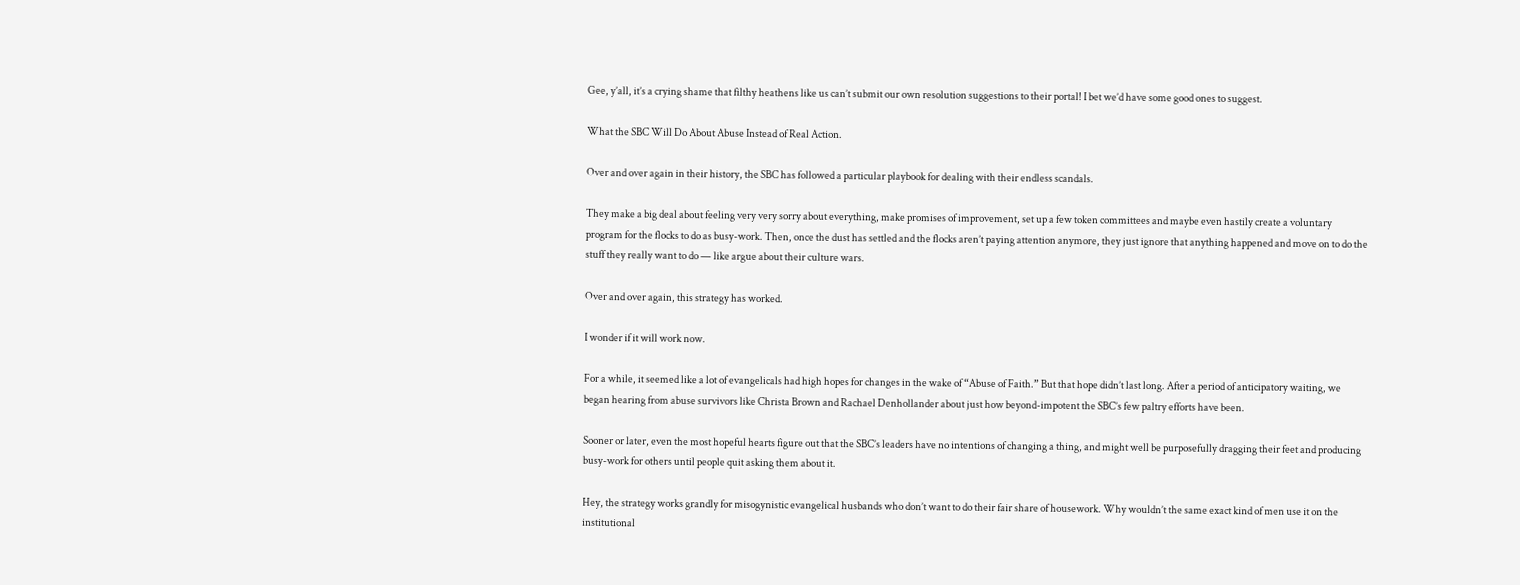Gee, y’all, it’s a crying shame that filthy heathens like us can’t submit our own resolution suggestions to their portal! I bet we’d have some good ones to suggest.

What the SBC Will Do About Abuse Instead of Real Action.

Over and over again in their history, the SBC has followed a particular playbook for dealing with their endless scandals.

They make a big deal about feeling very very sorry about everything, make promises of improvement, set up a few token committees and maybe even hastily create a voluntary program for the flocks to do as busy-work. Then, once the dust has settled and the flocks aren’t paying attention anymore, they just ignore that anything happened and move on to do the stuff they really want to do — like argue about their culture wars.

Over and over again, this strategy has worked.

I wonder if it will work now.

For a while, it seemed like a lot of evangelicals had high hopes for changes in the wake of “Abuse of Faith.” But that hope didn’t last long. After a period of anticipatory waiting, we began hearing from abuse survivors like Christa Brown and Rachael Denhollander about just how beyond-impotent the SBC’s few paltry efforts have been.

Sooner or later, even the most hopeful hearts figure out that the SBC’s leaders have no intentions of changing a thing, and might well be purposefully dragging their feet and producing busy-work for others until people quit asking them about it.

Hey, the strategy works grandly for misogynistic evangelical husbands who don’t want to do their fair share of housework. Why wouldn’t the same exact kind of men use it on the institutional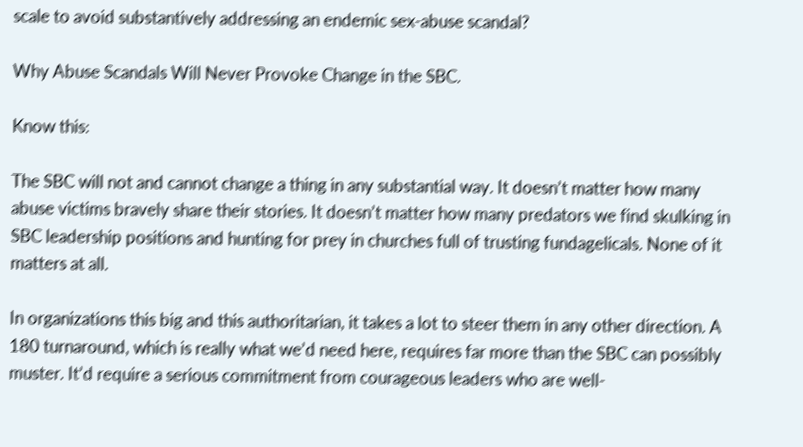scale to avoid substantively addressing an endemic sex-abuse scandal?

Why Abuse Scandals Will Never Provoke Change in the SBC.

Know this:

The SBC will not and cannot change a thing in any substantial way. It doesn’t matter how many abuse victims bravely share their stories. It doesn’t matter how many predators we find skulking in SBC leadership positions and hunting for prey in churches full of trusting fundagelicals. None of it matters at all.

In organizations this big and this authoritarian, it takes a lot to steer them in any other direction. A 180 turnaround, which is really what we’d need here, requires far more than the SBC can possibly muster. It’d require a serious commitment from courageous leaders who are well-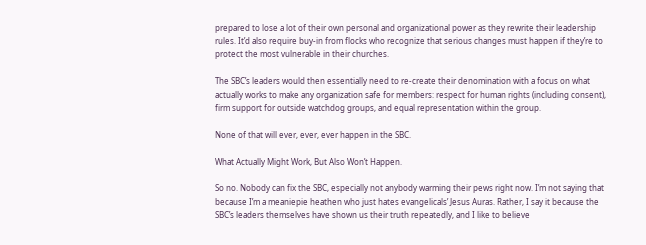prepared to lose a lot of their own personal and organizational power as they rewrite their leadership rules. It’d also require buy-in from flocks who recognize that serious changes must happen if they’re to protect the most vulnerable in their churches.

The SBC’s leaders would then essentially need to re-create their denomination with a focus on what actually works to make any organization safe for members: respect for human rights (including consent), firm support for outside watchdog groups, and equal representation within the group.

None of that will ever, ever, ever happen in the SBC.

What Actually Might Work, But Also Won’t Happen.

So no. Nobody can fix the SBC, especially not anybody warming their pews right now. I’m not saying that because I’m a meaniepie heathen who just hates evangelicals’ Jesus Auras. Rather, I say it because the SBC’s leaders themselves have shown us their truth repeatedly, and I like to believe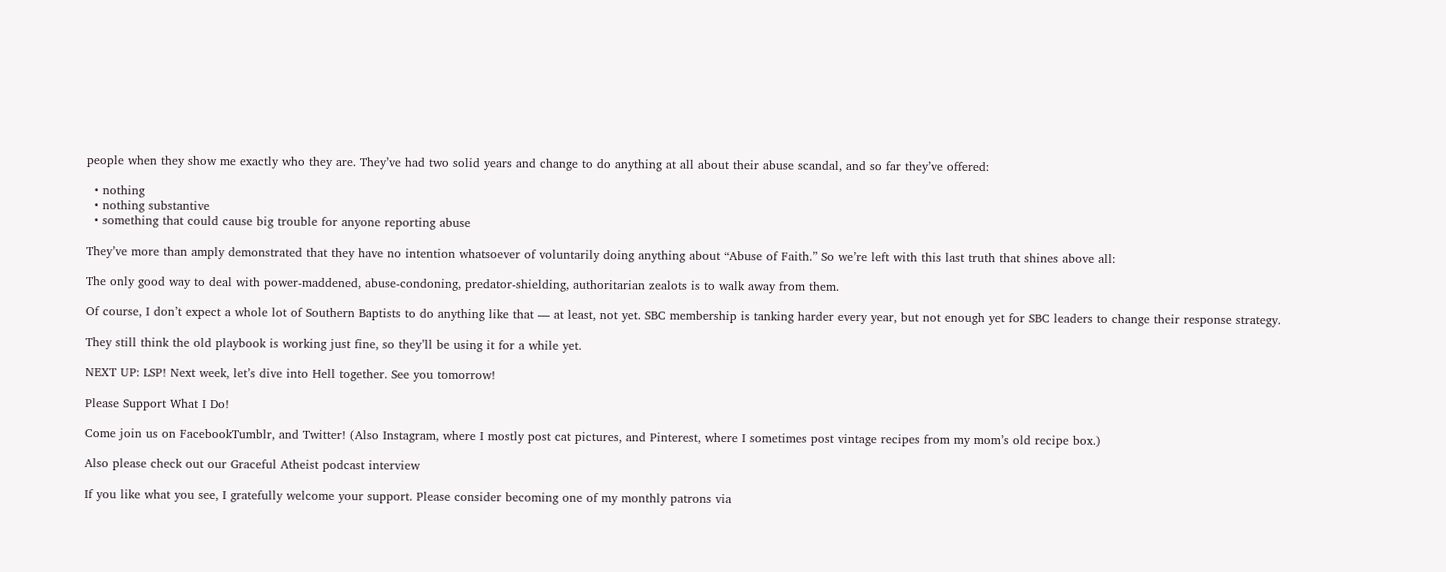people when they show me exactly who they are. They’ve had two solid years and change to do anything at all about their abuse scandal, and so far they’ve offered:

  • nothing
  • nothing substantive
  • something that could cause big trouble for anyone reporting abuse

They’ve more than amply demonstrated that they have no intention whatsoever of voluntarily doing anything about “Abuse of Faith.” So we’re left with this last truth that shines above all:

The only good way to deal with power-maddened, abuse-condoning, predator-shielding, authoritarian zealots is to walk away from them.

Of course, I don’t expect a whole lot of Southern Baptists to do anything like that — at least, not yet. SBC membership is tanking harder every year, but not enough yet for SBC leaders to change their response strategy.

They still think the old playbook is working just fine, so they’ll be using it for a while yet.

NEXT UP: LSP! Next week, let’s dive into Hell together. See you tomorrow!

Please Support What I Do!

Come join us on FacebookTumblr, and Twitter! (Also Instagram, where I mostly post cat pictures, and Pinterest, where I sometimes post vintage recipes from my mom’s old recipe box.)

Also please check out our Graceful Atheist podcast interview

If you like what you see, I gratefully welcome your support. Please consider becoming one of my monthly patrons via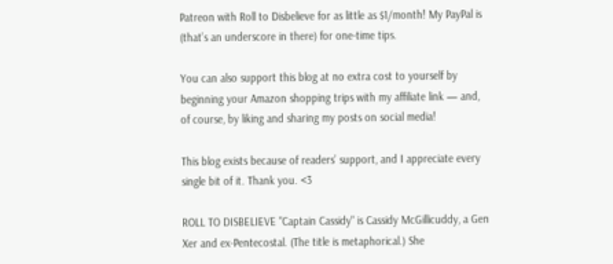Patreon with Roll to Disbelieve for as little as $1/month! My PayPal is (that’s an underscore in there) for one-time tips.

You can also support this blog at no extra cost to yourself by beginning your Amazon shopping trips with my affiliate link — and, of course, by liking and sharing my posts on social media!

This blog exists because of readers’ support, and I appreciate every single bit of it. Thank you. <3

ROLL TO DISBELIEVE "Captain Cassidy" is Cassidy McGillicuddy, a Gen Xer and ex-Pentecostal. (The title is metaphorical.) She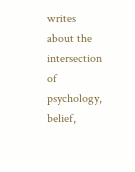writes about the intersection of psychology, belief,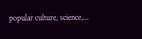popular culture, science,...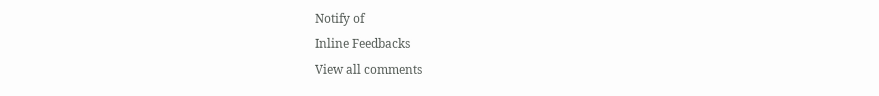Notify of
Inline Feedbacks
View all comments